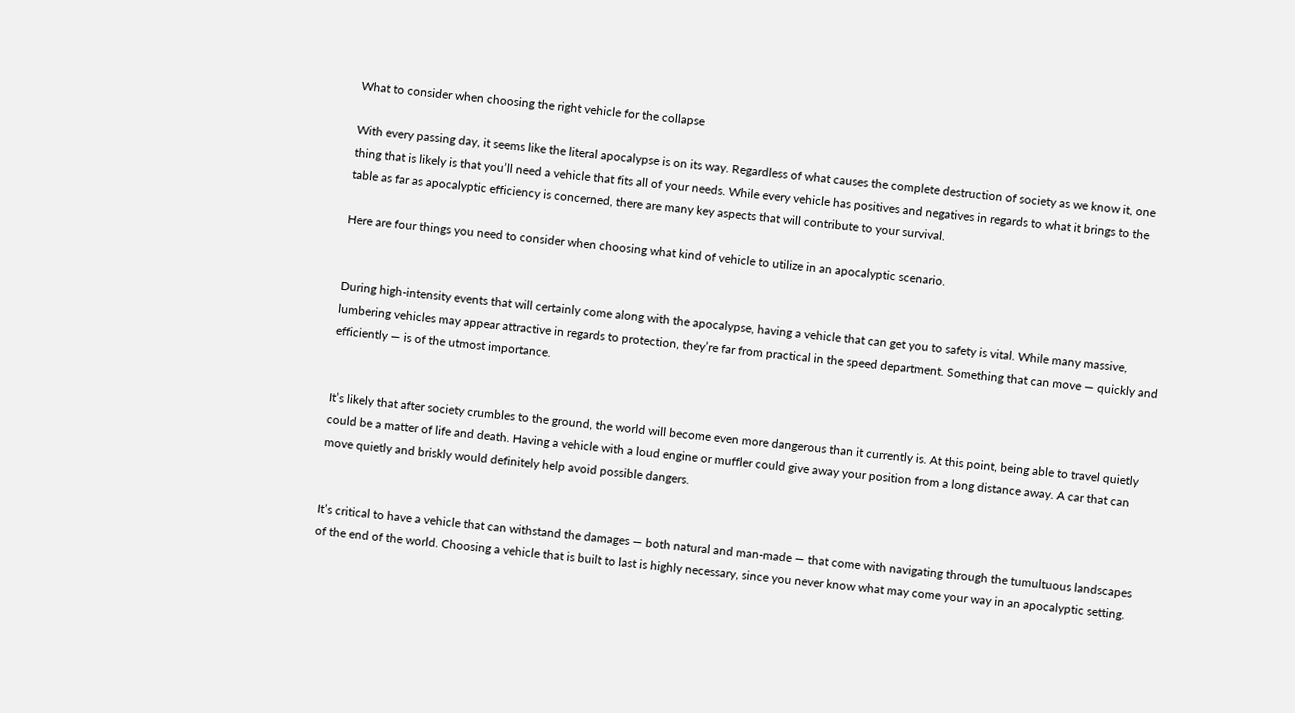What to consider when choosing the right vehicle for the collapse

With every passing day, it seems like the literal apocalypse is on its way. Regardless of what causes the complete destruction of society as we know it, one thing that is likely is that you’ll need a vehicle that fits all of your needs. While every vehicle has positives and negatives in regards to what it brings to the table as far as apocalyptic efficiency is concerned, there are many key aspects that will contribute to your survival.

Here are four things you need to consider when choosing what kind of vehicle to utilize in an apocalyptic scenario.


During high-intensity events that will certainly come along with the apocalypse, having a vehicle that can get you to safety is vital. While many massive, lumbering vehicles may appear attractive in regards to protection, they’re far from practical in the speed department. Something that can move — quickly and efficiently — is of the utmost importance.


It’s likely that after society crumbles to the ground, the world will become even more dangerous than it currently is. At this point, being able to travel quietly could be a matter of life and death. Having a vehicle with a loud engine or muffler could give away your position from a long distance away. A car that can move quietly and briskly would definitely help avoid possible dangers.


It’s critical to have a vehicle that can withstand the damages — both natural and man-made — that come with navigating through the tumultuous landscapes of the end of the world. Choosing a vehicle that is built to last is highly necessary, since you never know what may come your way in an apocalyptic setting.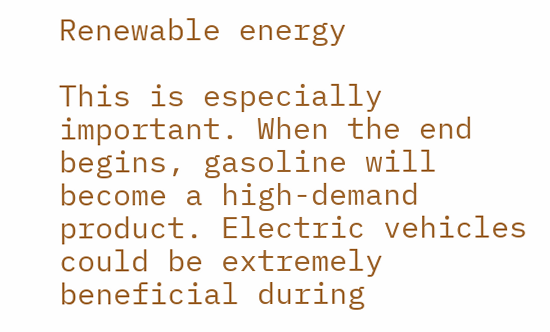Renewable energy

This is especially important. When the end begins, gasoline will become a high-demand product. Electric vehicles could be extremely beneficial during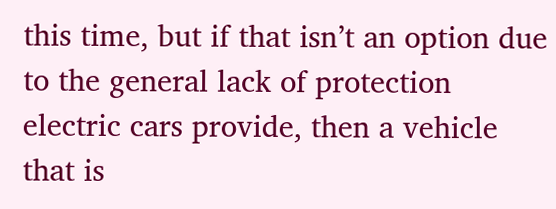this time, but if that isn’t an option due to the general lack of protection electric cars provide, then a vehicle that is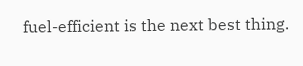fuel-efficient is the next best thing.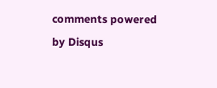comments powered by Disqus